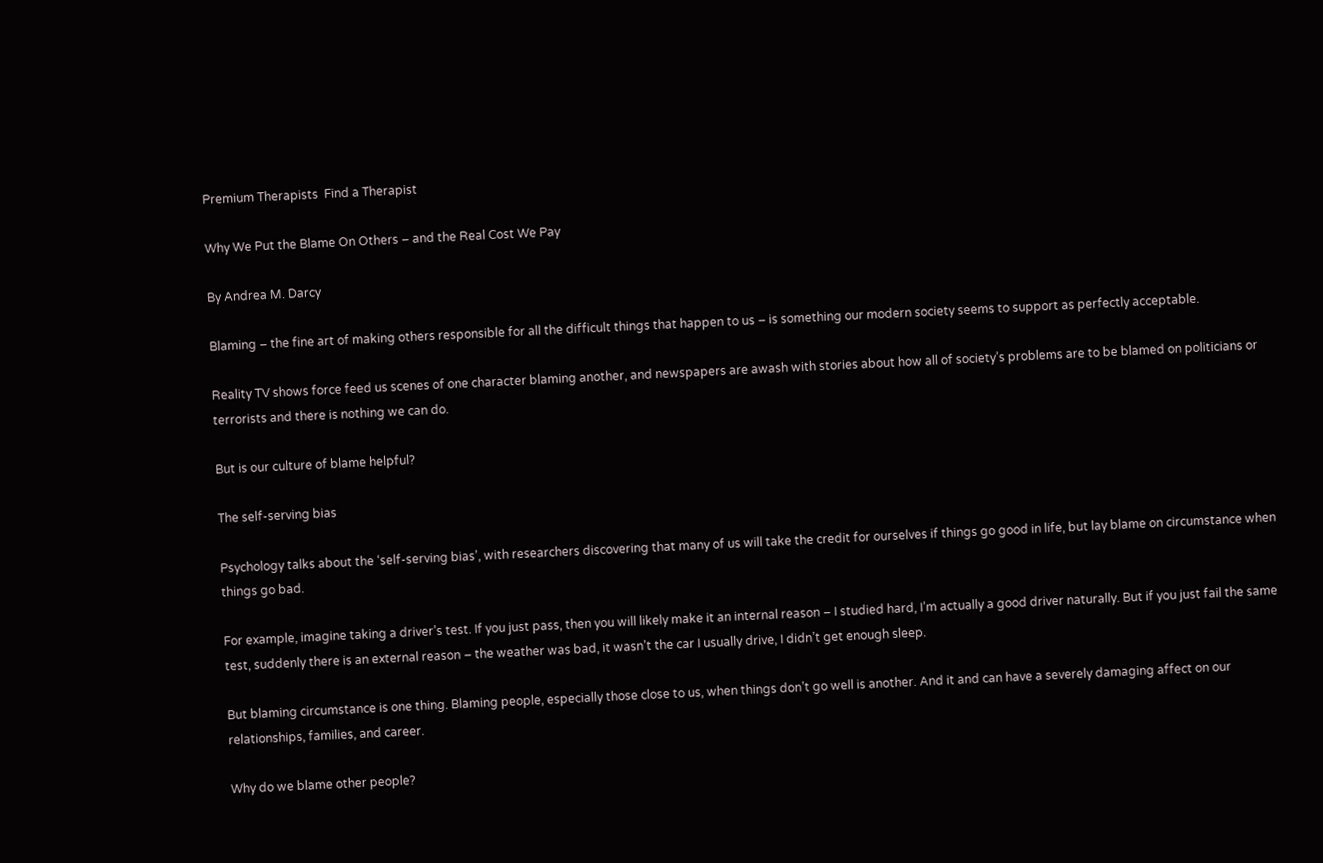Premium Therapists  Find a Therapist

Why We Put the Blame On Others – and the Real Cost We Pay

By Andrea M. Darcy

Blaming – the fine art of making others responsible for all the difficult things that happen to us – is something our modern society seems to support as perfectly acceptable.

Reality TV shows force feed us scenes of one character blaming another, and newspapers are awash with stories about how all of society’s problems are to be blamed on politicians or terrorists and there is nothing we can do.

But is our culture of blame helpful?

The self-serving bias

Psychology talks about the ‘self-serving bias’, with researchers discovering that many of us will take the credit for ourselves if things go good in life, but lay blame on circumstance when things go bad.

For example, imagine taking a driver’s test. If you just pass, then you will likely make it an internal reason – I studied hard, I’m actually a good driver naturally. But if you just fail the same test, suddenly there is an external reason – the weather was bad, it wasn’t the car I usually drive, I didn’t get enough sleep.

But blaming circumstance is one thing. Blaming people, especially those close to us, when things don’t go well is another. And it and can have a severely damaging affect on our relationships, families, and career.

Why do we blame other people?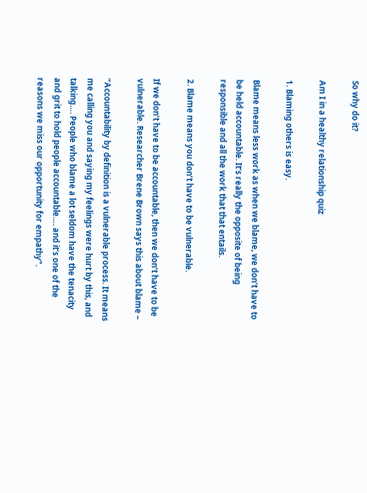So why do it?

Am I in a healthy relationship quiz

1. Blaming others is easy.

Blame means less work as when we blame, we don’t have to be held accountable. It’s really the opposite of being responsible and all the work that that entails.

2. Blame means you don’t have to be vulnerable.

If we don’t have to be accountable, then we don’t have to be vulnerable. Researcher Brene Brown says this about blame –

“Accountability by definition is a vulnerable process. It means me calling you and saying my feelings were hurt by this, and talking…. People who blame a lot seldom have the tenacity and grit to hold people accountable…. and it’s one of the reasons we miss our opportunity for empathy”.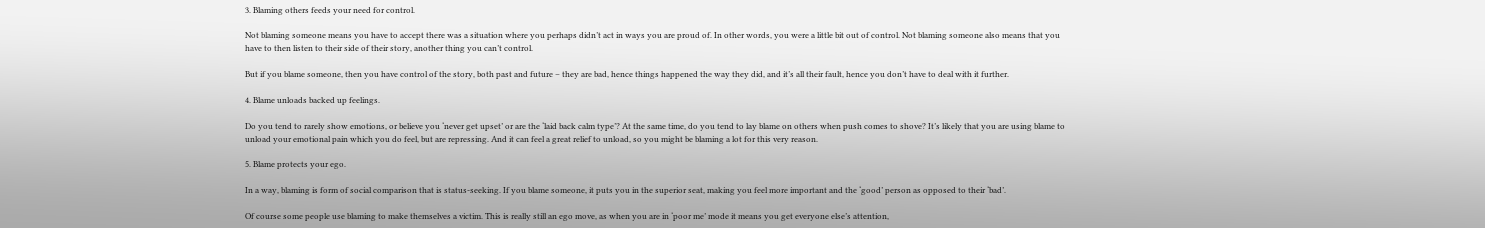3. Blaming others feeds your need for control.

Not blaming someone means you have to accept there was a situation where you perhaps didn’t act in ways you are proud of. In other words, you were a little bit out of control. Not blaming someone also means that you have to then listen to their side of their story, another thing you can’t control.

But if you blame someone, then you have control of the story, both past and future – they are bad, hence things happened the way they did, and it’s all their fault, hence you don’t have to deal with it further.

4. Blame unloads backed up feelings.

Do you tend to rarely show emotions, or believe you ‘never get upset’ or are the ‘laid back calm type’? At the same time, do you tend to lay blame on others when push comes to shove? It’s likely that you are using blame to unload your emotional pain which you do feel, but are repressing. And it can feel a great relief to unload, so you might be blaming a lot for this very reason.

5. Blame protects your ego.

In a way, blaming is form of social comparison that is status-seeking. If you blame someone, it puts you in the superior seat, making you feel more important and the ‘good’ person as opposed to their ‘bad’.

Of course some people use blaming to make themselves a victim. This is really still an ego move, as when you are in ‘poor me’ mode it means you get everyone else’s attention,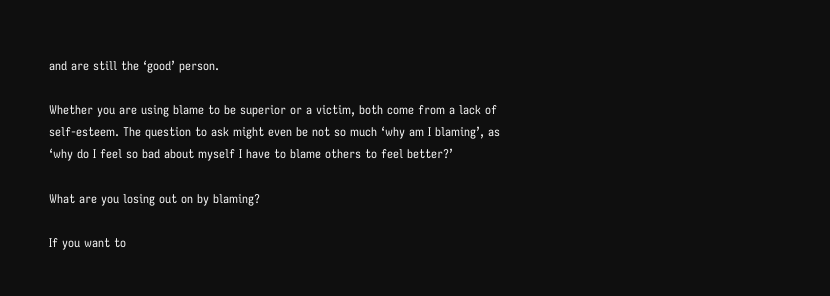and are still the ‘good’ person.

Whether you are using blame to be superior or a victim, both come from a lack of self-esteem. The question to ask might even be not so much ‘why am I blaming’, as ‘why do I feel so bad about myself I have to blame others to feel better?’

What are you losing out on by blaming?

If you want to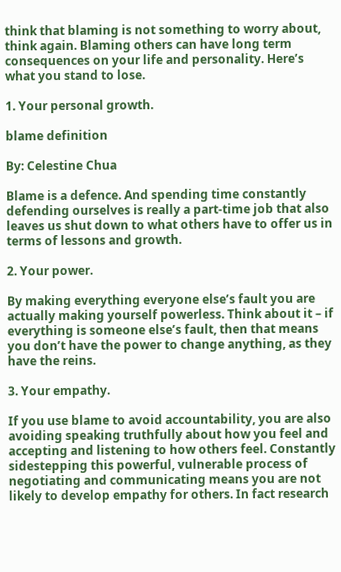think that blaming is not something to worry about, think again. Blaming others can have long term consequences on your life and personality. Here’s what you stand to lose.

1. Your personal growth.

blame definition

By: Celestine Chua

Blame is a defence. And spending time constantly defending ourselves is really a part-time job that also leaves us shut down to what others have to offer us in terms of lessons and growth.

2. Your power.

By making everything everyone else’s fault you are actually making yourself powerless. Think about it – if everything is someone else’s fault, then that means you don’t have the power to change anything, as they have the reins.

3. Your empathy.

If you use blame to avoid accountability, you are also avoiding speaking truthfully about how you feel and accepting and listening to how others feel. Constantly sidestepping this powerful, vulnerable process of negotiating and communicating means you are not likely to develop empathy for others. In fact research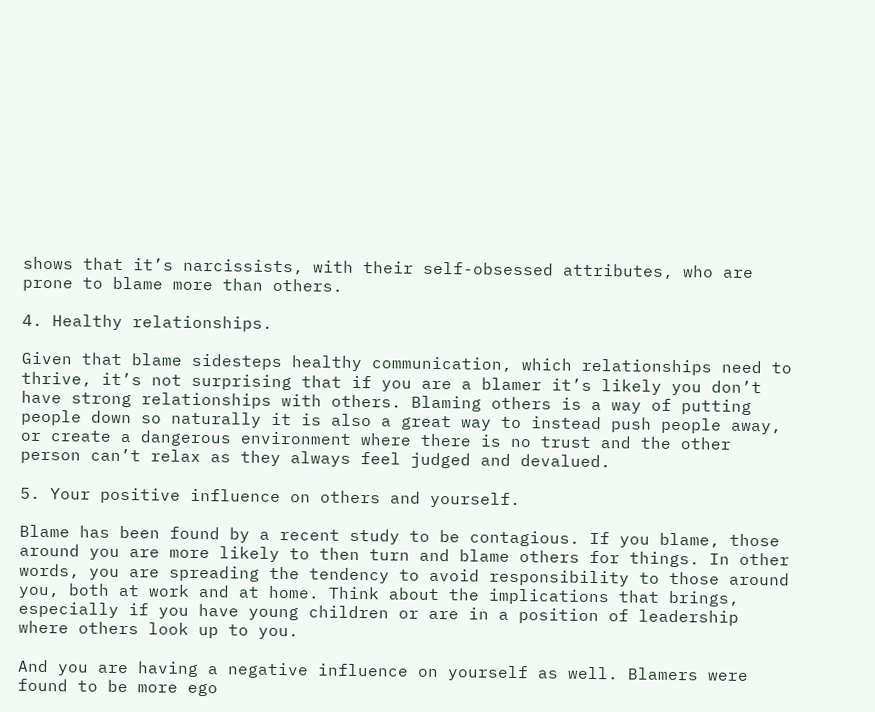shows that it’s narcissists, with their self-obsessed attributes, who are prone to blame more than others.

4. Healthy relationships.

Given that blame sidesteps healthy communication, which relationships need to thrive, it’s not surprising that if you are a blamer it’s likely you don’t have strong relationships with others. Blaming others is a way of putting people down so naturally it is also a great way to instead push people away, or create a dangerous environment where there is no trust and the other person can’t relax as they always feel judged and devalued.

5. Your positive influence on others and yourself.

Blame has been found by a recent study to be contagious. If you blame, those around you are more likely to then turn and blame others for things. In other words, you are spreading the tendency to avoid responsibility to those around you, both at work and at home. Think about the implications that brings, especially if you have young children or are in a position of leadership where others look up to you.

And you are having a negative influence on yourself as well. Blamers were found to be more ego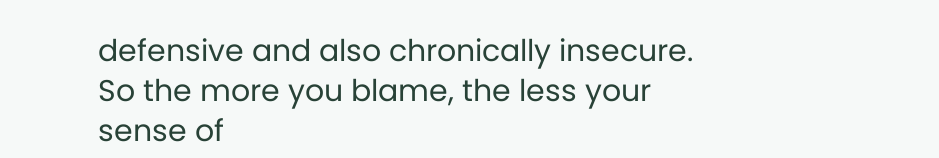defensive and also chronically insecure. So the more you blame, the less your sense of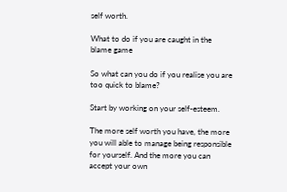self worth.

What to do if you are caught in the blame game

So what can you do if you realise you are too quick to blame?

Start by working on your self-esteem.

The more self worth you have, the more you will able to manage being responsible for yourself. And the more you can accept your own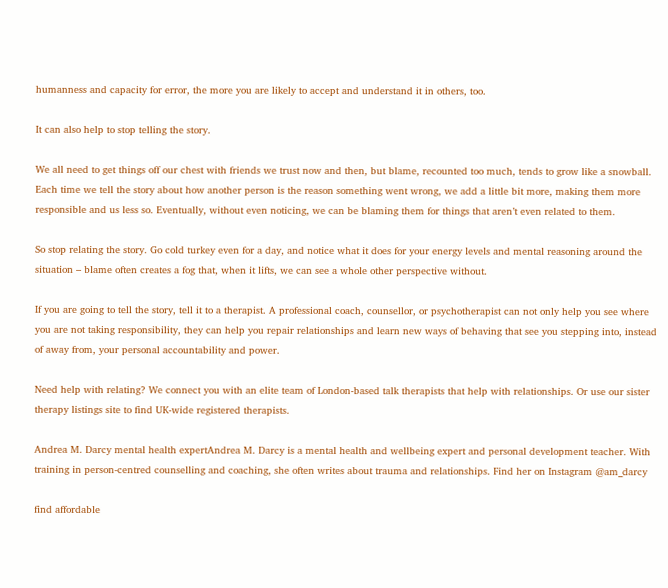humanness and capacity for error, the more you are likely to accept and understand it in others, too.

It can also help to stop telling the story.

We all need to get things off our chest with friends we trust now and then, but blame, recounted too much, tends to grow like a snowball. Each time we tell the story about how another person is the reason something went wrong, we add a little bit more, making them more responsible and us less so. Eventually, without even noticing, we can be blaming them for things that aren’t even related to them.

So stop relating the story. Go cold turkey even for a day, and notice what it does for your energy levels and mental reasoning around the situation – blame often creates a fog that, when it lifts, we can see a whole other perspective without.

If you are going to tell the story, tell it to a therapist. A professional coach, counsellor, or psychotherapist can not only help you see where you are not taking responsibility, they can help you repair relationships and learn new ways of behaving that see you stepping into, instead of away from, your personal accountability and power.

Need help with relating? We connect you with an elite team of London-based talk therapists that help with relationships. Or use our sister therapy listings site to find UK-wide registered therapists.

Andrea M. Darcy mental health expertAndrea M. Darcy is a mental health and wellbeing expert and personal development teacher. With training in person-centred counselling and coaching, she often writes about trauma and relationships. Find her on Instagram @am_darcy

find affordable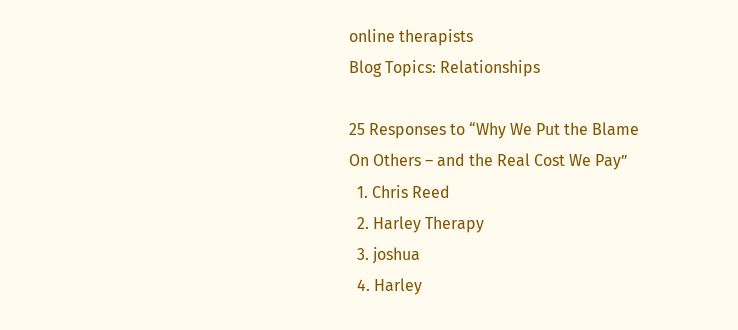online therapists
Blog Topics: Relationships

25 Responses to “Why We Put the Blame On Others – and the Real Cost We Pay”
  1. Chris Reed
  2. Harley Therapy
  3. joshua
  4. Harley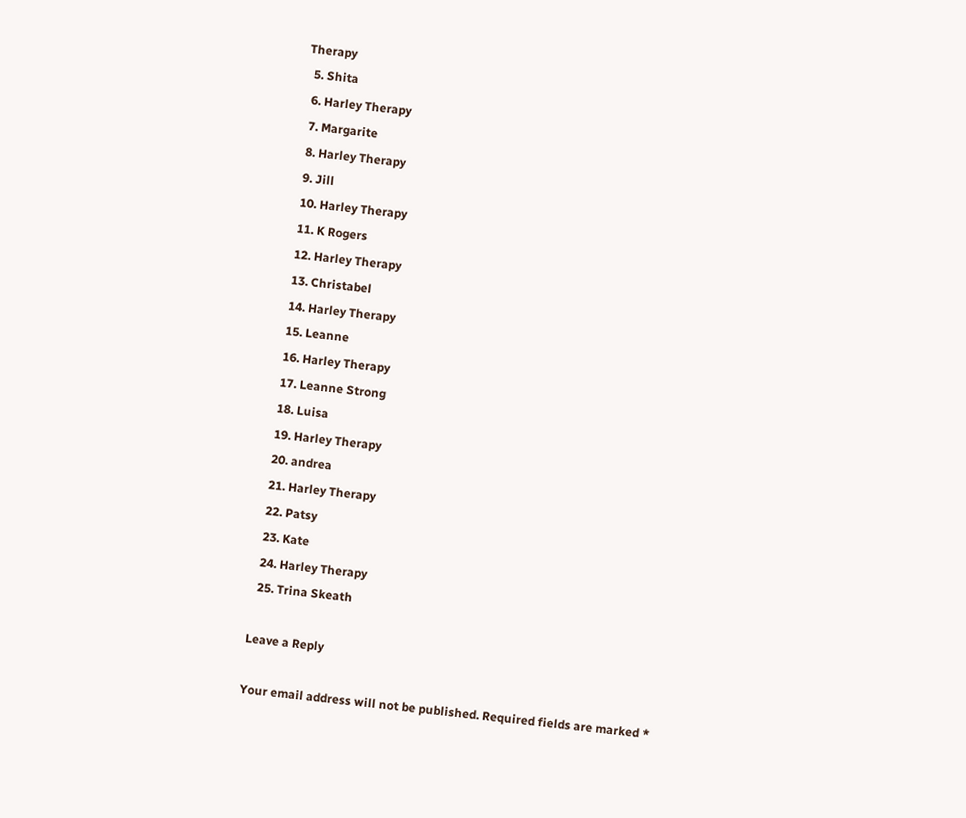Therapy
  5. Shita
  6. Harley Therapy
  7. Margarite
  8. Harley Therapy
  9. Jill
  10. Harley Therapy
  11. K Rogers
  12. Harley Therapy
  13. Christabel
  14. Harley Therapy
  15. Leanne
  16. Harley Therapy
  17. Leanne Strong
  18. Luisa
  19. Harley Therapy
  20. andrea
  21. Harley Therapy
  22. Patsy
  23. Kate
  24. Harley Therapy
  25. Trina Skeath

Leave a Reply

Your email address will not be published. Required fields are marked *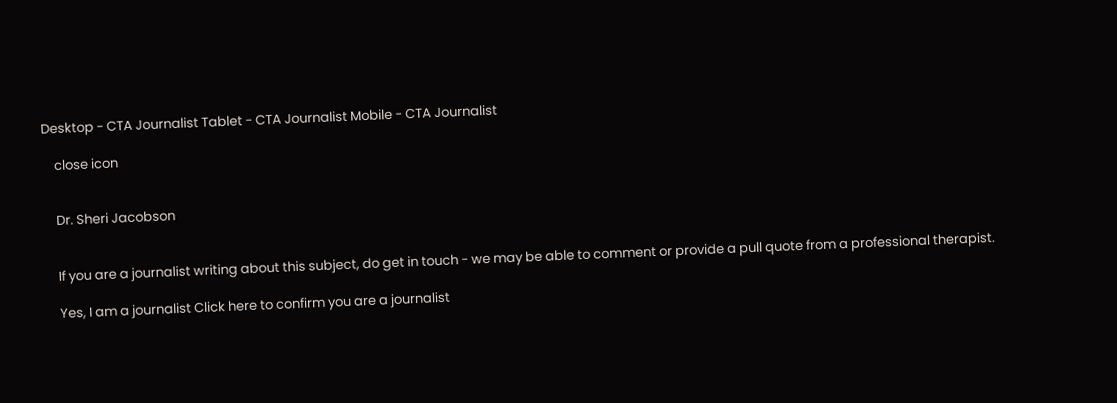Desktop - CTA Journalist Tablet - CTA Journalist Mobile - CTA Journalist

    close icon


    Dr. Sheri Jacobson


    If you are a journalist writing about this subject, do get in touch - we may be able to comment or provide a pull quote from a professional therapist.

    Yes, I am a journalist Click here to confirm you are a journalist